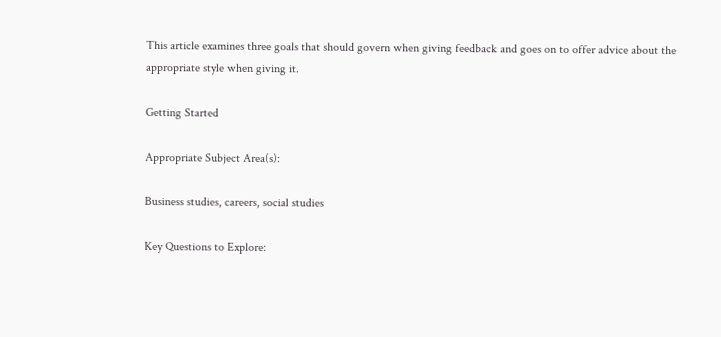This article examines three goals that should govern when giving feedback and goes on to offer advice about the appropriate style when giving it.

Getting Started

Appropriate Subject Area(s):

Business studies, careers, social studies

Key Questions to Explore: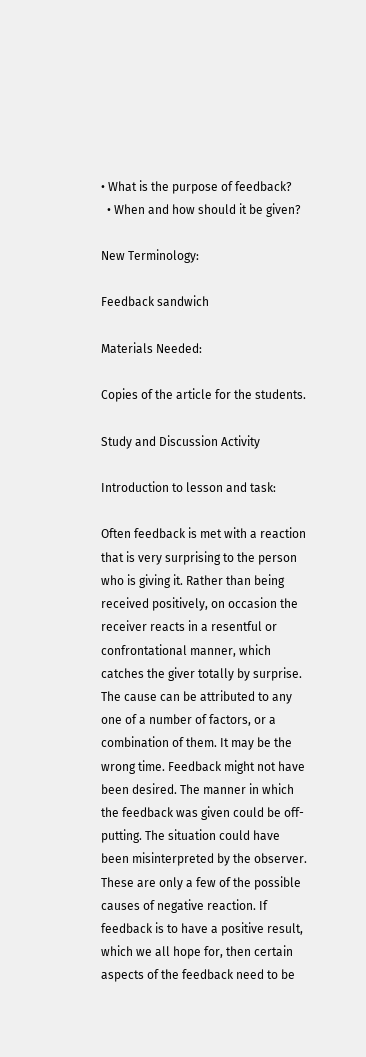• What is the purpose of feedback?
  • When and how should it be given?

New Terminology:

Feedback sandwich

Materials Needed:

Copies of the article for the students.

Study and Discussion Activity

Introduction to lesson and task:

Often feedback is met with a reaction that is very surprising to the person who is giving it. Rather than being received positively, on occasion the receiver reacts in a resentful or confrontational manner, which catches the giver totally by surprise. The cause can be attributed to any one of a number of factors, or a combination of them. It may be the wrong time. Feedback might not have been desired. The manner in which the feedback was given could be off-putting. The situation could have been misinterpreted by the observer. These are only a few of the possible causes of negative reaction. If feedback is to have a positive result, which we all hope for, then certain aspects of the feedback need to be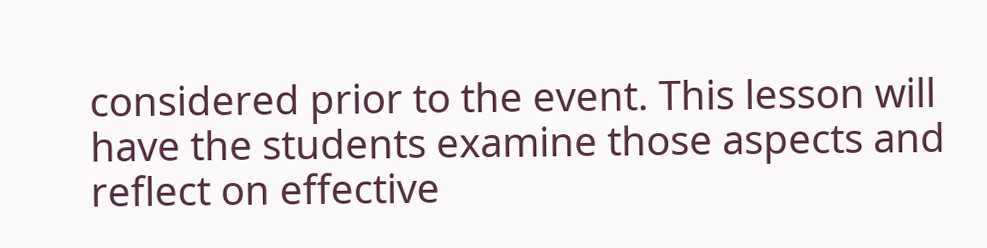considered prior to the event. This lesson will have the students examine those aspects and reflect on effective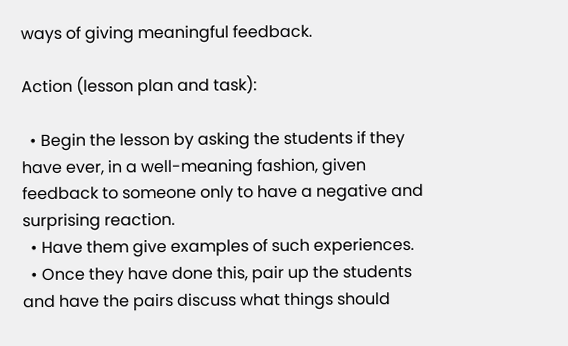ways of giving meaningful feedback.

Action (lesson plan and task):

  • Begin the lesson by asking the students if they have ever, in a well-meaning fashion, given feedback to someone only to have a negative and surprising reaction.
  • Have them give examples of such experiences.
  • Once they have done this, pair up the students and have the pairs discuss what things should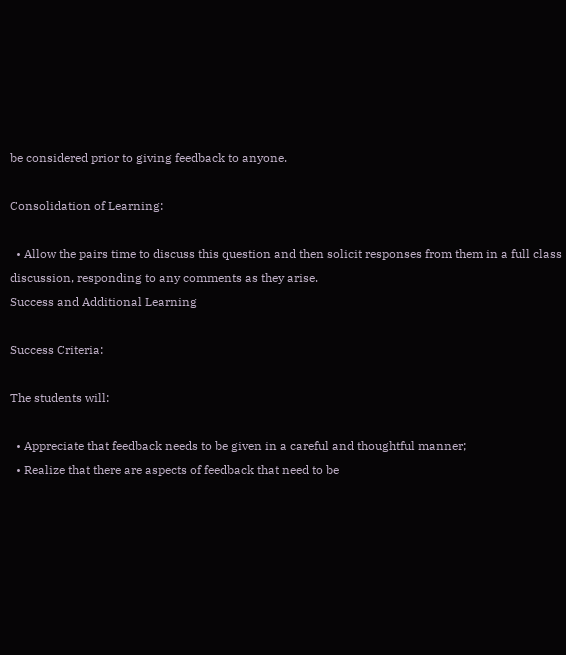be considered prior to giving feedback to anyone.

Consolidation of Learning:

  • Allow the pairs time to discuss this question and then solicit responses from them in a full class discussion, responding to any comments as they arise.
Success and Additional Learning

Success Criteria:

The students will:

  • Appreciate that feedback needs to be given in a careful and thoughtful manner;
  • Realize that there are aspects of feedback that need to be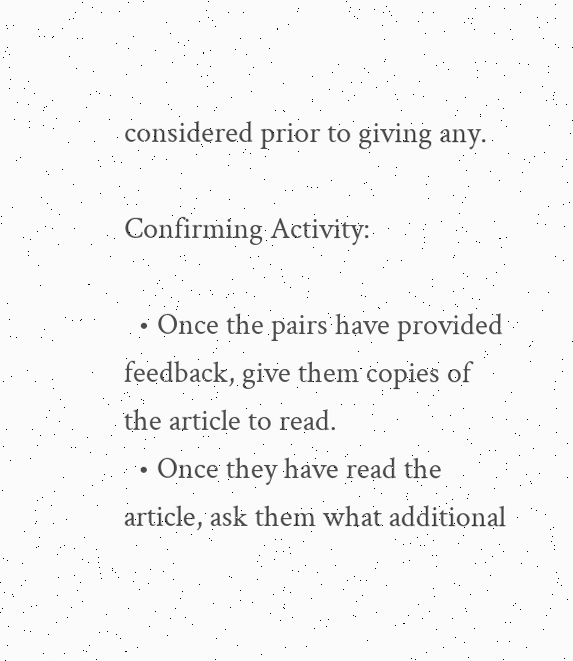considered prior to giving any.

Confirming Activity:

  • Once the pairs have provided feedback, give them copies of the article to read.
  • Once they have read the article, ask them what additional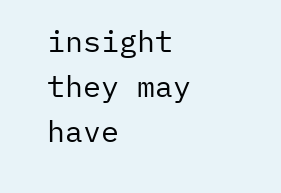insight they may have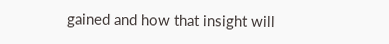gained and how that insight will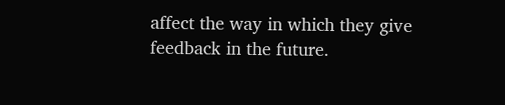affect the way in which they give feedback in the future.